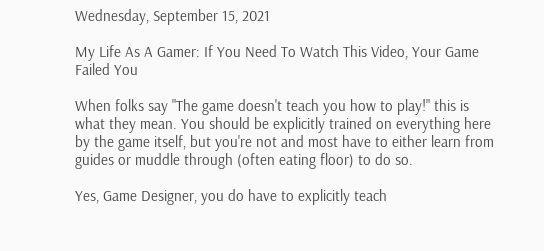Wednesday, September 15, 2021

My Life As A Gamer: If You Need To Watch This Video, Your Game Failed You

When folks say "The game doesn't teach you how to play!" this is what they mean. You should be explicitly trained on everything here by the game itself, but you're not and most have to either learn from guides or muddle through (often eating floor) to do so.

Yes, Game Designer, you do have to explicitly teach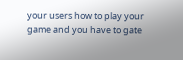your users how to play your game and you have to gate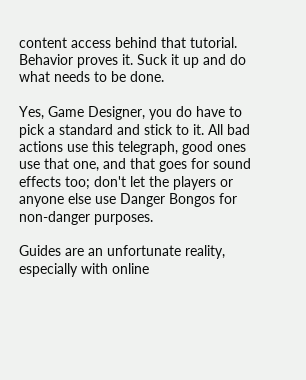content access behind that tutorial. Behavior proves it. Suck it up and do what needs to be done.

Yes, Game Designer, you do have to pick a standard and stick to it. All bad actions use this telegraph, good ones use that one, and that goes for sound effects too; don't let the players or anyone else use Danger Bongos for non-danger purposes.

Guides are an unfortunate reality, especially with online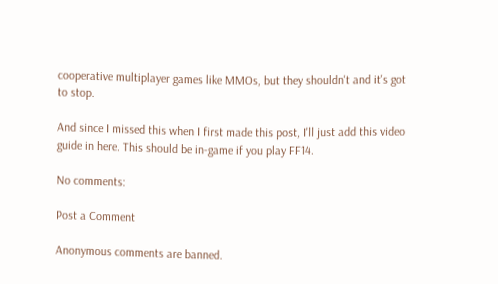cooperative multiplayer games like MMOs, but they shouldn't and it's got to stop.

And since I missed this when I first made this post, I'll just add this video guide in here. This should be in-game if you play FF14.

No comments:

Post a Comment

Anonymous comments are banned.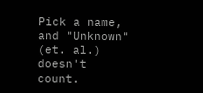Pick a name, and "Unknown" (et. al.) doesn't count.